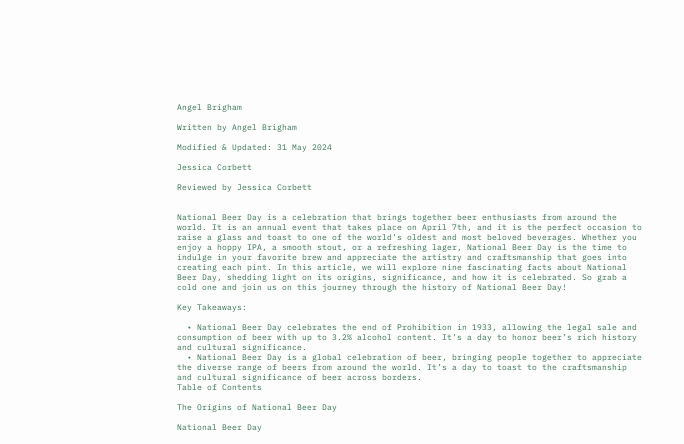Angel Brigham

Written by Angel Brigham

Modified & Updated: 31 May 2024

Jessica Corbett

Reviewed by Jessica Corbett


National Beer Day is a celebration that brings together beer enthusiasts from around the world. It is an annual event that takes place on April 7th, and it is the perfect occasion to raise a glass and toast to one of the world’s oldest and most beloved beverages. Whether you enjoy a hoppy IPA, a smooth stout, or a refreshing lager, National Beer Day is the time to indulge in your favorite brew and appreciate the artistry and craftsmanship that goes into creating each pint. In this article, we will explore nine fascinating facts about National Beer Day, shedding light on its origins, significance, and how it is celebrated. So grab a cold one and join us on this journey through the history of National Beer Day!

Key Takeaways:

  • National Beer Day celebrates the end of Prohibition in 1933, allowing the legal sale and consumption of beer with up to 3.2% alcohol content. It’s a day to honor beer’s rich history and cultural significance.
  • National Beer Day is a global celebration of beer, bringing people together to appreciate the diverse range of beers from around the world. It’s a day to toast to the craftsmanship and cultural significance of beer across borders.
Table of Contents

The Origins of National Beer Day

National Beer Day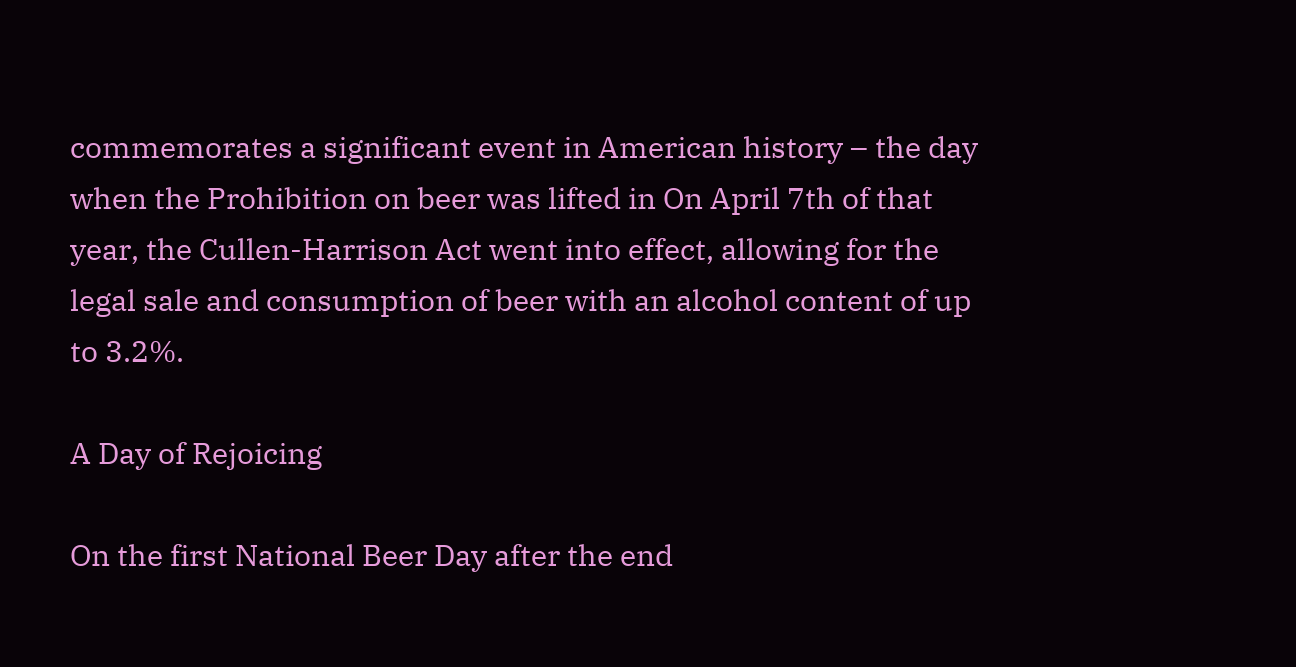commemorates a significant event in American history – the day when the Prohibition on beer was lifted in On April 7th of that year, the Cullen-Harrison Act went into effect, allowing for the legal sale and consumption of beer with an alcohol content of up to 3.2%.

A Day of Rejoicing

On the first National Beer Day after the end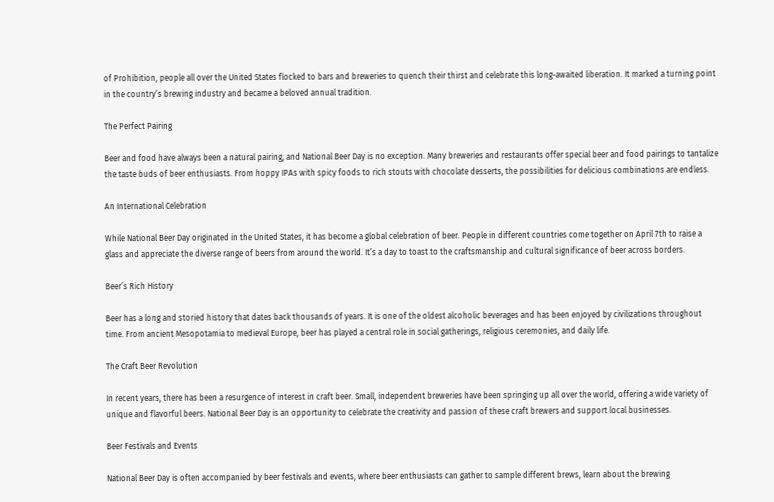of Prohibition, people all over the United States flocked to bars and breweries to quench their thirst and celebrate this long-awaited liberation. It marked a turning point in the country’s brewing industry and became a beloved annual tradition.

The Perfect Pairing

Beer and food have always been a natural pairing, and National Beer Day is no exception. Many breweries and restaurants offer special beer and food pairings to tantalize the taste buds of beer enthusiasts. From hoppy IPAs with spicy foods to rich stouts with chocolate desserts, the possibilities for delicious combinations are endless.

An International Celebration

While National Beer Day originated in the United States, it has become a global celebration of beer. People in different countries come together on April 7th to raise a glass and appreciate the diverse range of beers from around the world. It’s a day to toast to the craftsmanship and cultural significance of beer across borders.

Beer’s Rich History

Beer has a long and storied history that dates back thousands of years. It is one of the oldest alcoholic beverages and has been enjoyed by civilizations throughout time. From ancient Mesopotamia to medieval Europe, beer has played a central role in social gatherings, religious ceremonies, and daily life.

The Craft Beer Revolution

In recent years, there has been a resurgence of interest in craft beer. Small, independent breweries have been springing up all over the world, offering a wide variety of unique and flavorful beers. National Beer Day is an opportunity to celebrate the creativity and passion of these craft brewers and support local businesses.

Beer Festivals and Events

National Beer Day is often accompanied by beer festivals and events, where beer enthusiasts can gather to sample different brews, learn about the brewing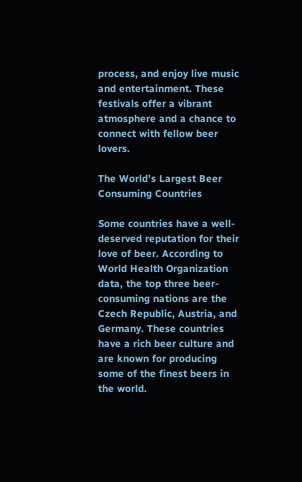process, and enjoy live music and entertainment. These festivals offer a vibrant atmosphere and a chance to connect with fellow beer lovers.

The World’s Largest Beer Consuming Countries

Some countries have a well-deserved reputation for their love of beer. According to World Health Organization data, the top three beer-consuming nations are the Czech Republic, Austria, and Germany. These countries have a rich beer culture and are known for producing some of the finest beers in the world.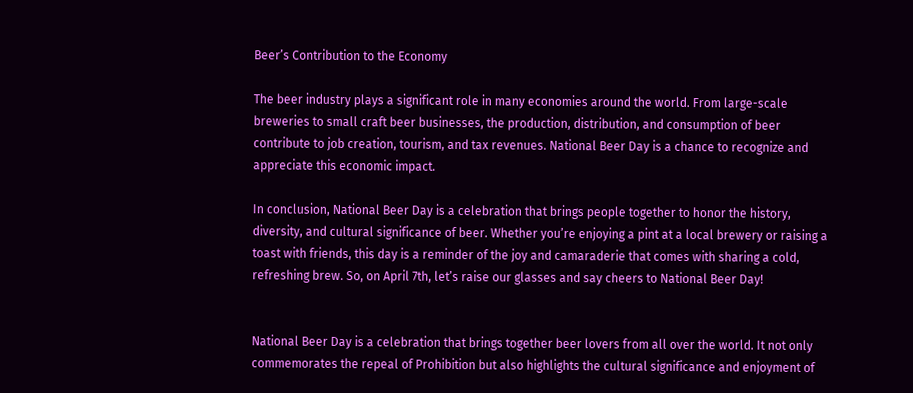Beer’s Contribution to the Economy

The beer industry plays a significant role in many economies around the world. From large-scale breweries to small craft beer businesses, the production, distribution, and consumption of beer contribute to job creation, tourism, and tax revenues. National Beer Day is a chance to recognize and appreciate this economic impact.

In conclusion, National Beer Day is a celebration that brings people together to honor the history, diversity, and cultural significance of beer. Whether you’re enjoying a pint at a local brewery or raising a toast with friends, this day is a reminder of the joy and camaraderie that comes with sharing a cold, refreshing brew. So, on April 7th, let’s raise our glasses and say cheers to National Beer Day!


National Beer Day is a celebration that brings together beer lovers from all over the world. It not only commemorates the repeal of Prohibition but also highlights the cultural significance and enjoyment of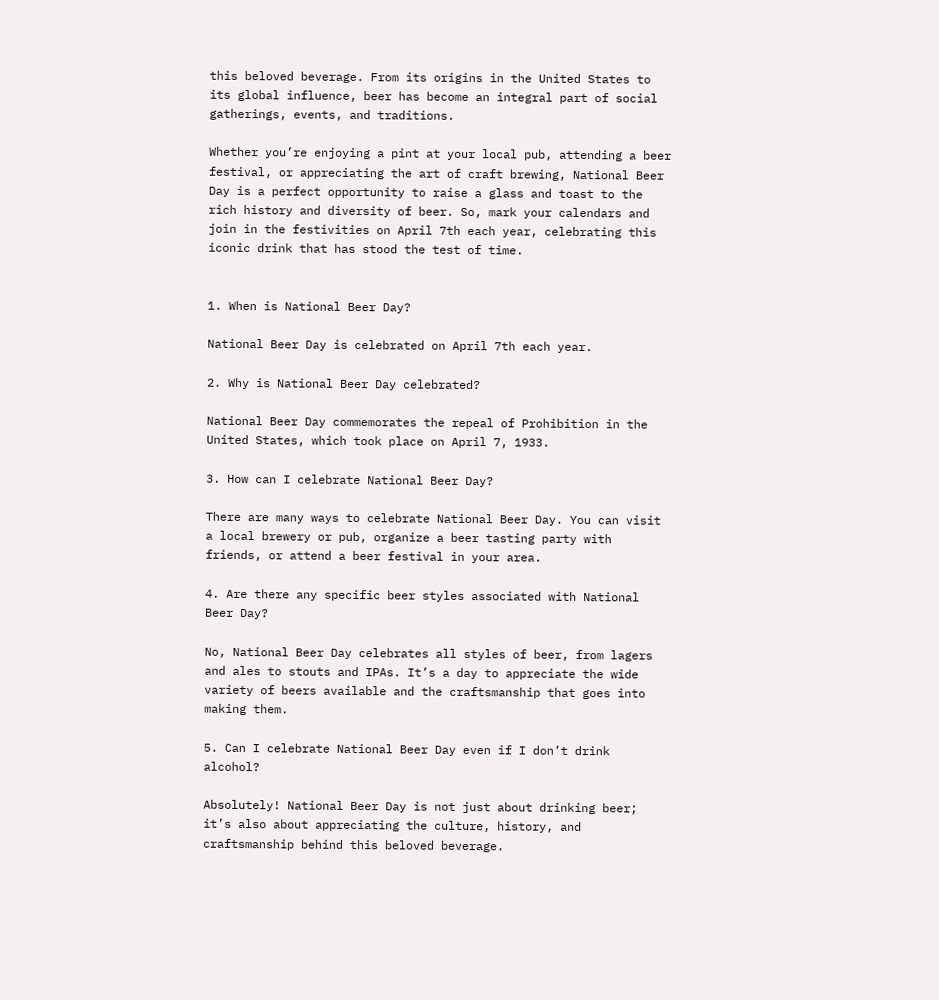this beloved beverage. From its origins in the United States to its global influence, beer has become an integral part of social gatherings, events, and traditions.

Whether you’re enjoying a pint at your local pub, attending a beer festival, or appreciating the art of craft brewing, National Beer Day is a perfect opportunity to raise a glass and toast to the rich history and diversity of beer. So, mark your calendars and join in the festivities on April 7th each year, celebrating this iconic drink that has stood the test of time.


1. When is National Beer Day?

National Beer Day is celebrated on April 7th each year.

2. Why is National Beer Day celebrated?

National Beer Day commemorates the repeal of Prohibition in the United States, which took place on April 7, 1933.

3. How can I celebrate National Beer Day?

There are many ways to celebrate National Beer Day. You can visit a local brewery or pub, organize a beer tasting party with friends, or attend a beer festival in your area.

4. Are there any specific beer styles associated with National Beer Day?

No, National Beer Day celebrates all styles of beer, from lagers and ales to stouts and IPAs. It’s a day to appreciate the wide variety of beers available and the craftsmanship that goes into making them.

5. Can I celebrate National Beer Day even if I don’t drink alcohol?

Absolutely! National Beer Day is not just about drinking beer; it’s also about appreciating the culture, history, and craftsmanship behind this beloved beverage.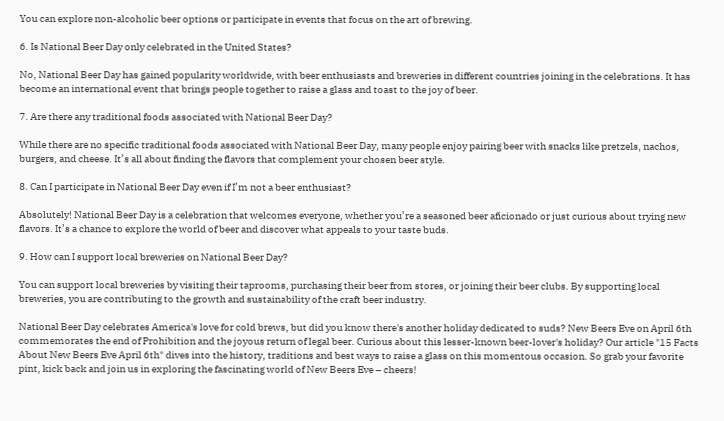You can explore non-alcoholic beer options or participate in events that focus on the art of brewing.

6. Is National Beer Day only celebrated in the United States?

No, National Beer Day has gained popularity worldwide, with beer enthusiasts and breweries in different countries joining in the celebrations. It has become an international event that brings people together to raise a glass and toast to the joy of beer.

7. Are there any traditional foods associated with National Beer Day?

While there are no specific traditional foods associated with National Beer Day, many people enjoy pairing beer with snacks like pretzels, nachos, burgers, and cheese. It’s all about finding the flavors that complement your chosen beer style.

8. Can I participate in National Beer Day even if I’m not a beer enthusiast?

Absolutely! National Beer Day is a celebration that welcomes everyone, whether you’re a seasoned beer aficionado or just curious about trying new flavors. It’s a chance to explore the world of beer and discover what appeals to your taste buds.

9. How can I support local breweries on National Beer Day?

You can support local breweries by visiting their taprooms, purchasing their beer from stores, or joining their beer clubs. By supporting local breweries, you are contributing to the growth and sustainability of the craft beer industry.

National Beer Day celebrates America's love for cold brews, but did you know there's another holiday dedicated to suds? New Beers Eve on April 6th commemorates the end of Prohibition and the joyous return of legal beer. Curious about this lesser-known beer-lover's holiday? Our article "15 Facts About New Beers Eve April 6th" dives into the history, traditions and best ways to raise a glass on this momentous occasion. So grab your favorite pint, kick back and join us in exploring the fascinating world of New Beers Eve – cheers!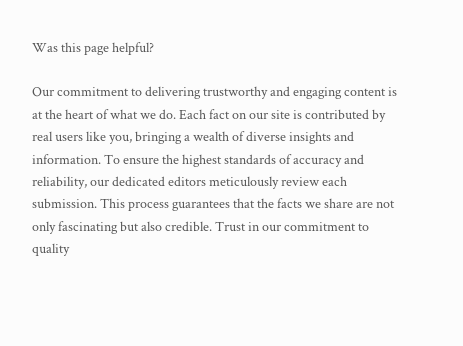Was this page helpful?

Our commitment to delivering trustworthy and engaging content is at the heart of what we do. Each fact on our site is contributed by real users like you, bringing a wealth of diverse insights and information. To ensure the highest standards of accuracy and reliability, our dedicated editors meticulously review each submission. This process guarantees that the facts we share are not only fascinating but also credible. Trust in our commitment to quality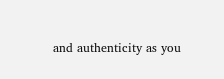and authenticity as you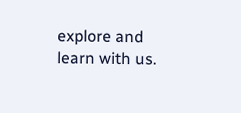explore and learn with us.